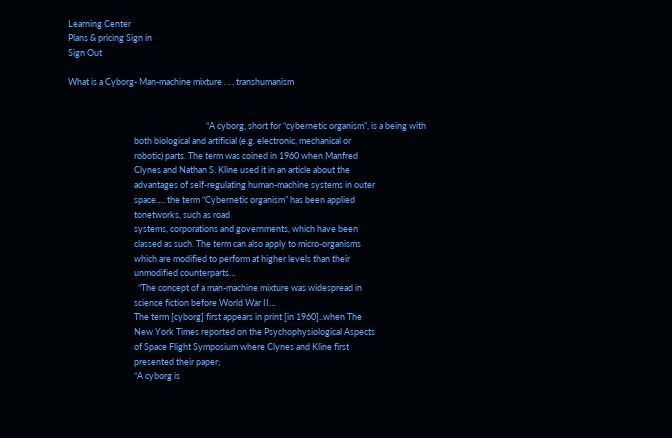Learning Center
Plans & pricing Sign in
Sign Out

What is a Cyborg- Man-machine mixture . . . transhumanism


                                                                     “A cyborg, short for “cybernetic organism”, is a being with
                                 both biological and artificial (e.g. electronic, mechanical or
                                 robotic) parts. The term was coined in 1960 when Manfred
                                 Clynes and Nathan S. Kline used it in an article about the
                                 advantages of self-regulating human-machine systems in outer
                                 space…. the term “Cybernetic organism” has been applied
                                 tonetworks, such as road
                                 systems, corporations and governments, which have been
                                 classed as such. The term can also apply to micro-organisms
                                 which are modified to perform at higher levels than their
                                 unmodified counterparts…
                                   “The concept of a man-machine mixture was widespread in
                                 science fiction before World War II…
                                 The term [cyborg] first appears in print [in 1960]..when The
                                 New York Times reported on the Psychophysiological Aspects
                                 of Space Flight Symposium where Clynes and Kline first
                                 presented their paper;
                                 “A cyborg is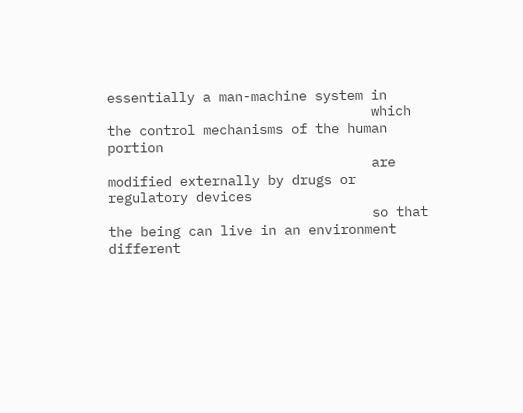essentially a man-machine system in
                                 which the control mechanisms of the human portion
                                 are modified externally by drugs or regulatory devices
                                 so that the being can live in an environment different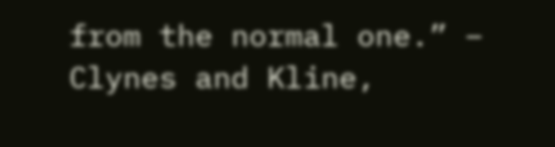from the normal one.” – Clynes and Kline,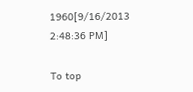1960[9/16/2013 2:48:36 PM]

To top